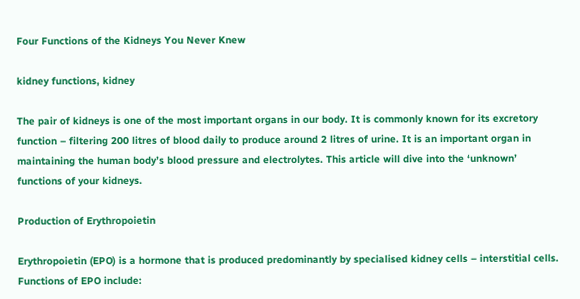Four Functions of the Kidneys You Never Knew

kidney functions, kidney

The pair of kidneys is one of the most important organs in our body. It is commonly known for its excretory function – filtering 200 litres of blood daily to produce around 2 litres of urine. It is an important organ in maintaining the human body’s blood pressure and electrolytes. This article will dive into the ‘unknown’ functions of your kidneys.

Production of Erythropoietin

Erythropoietin (EPO) is a hormone that is produced predominantly by specialised kidney cells – interstitial cells. Functions of EPO include: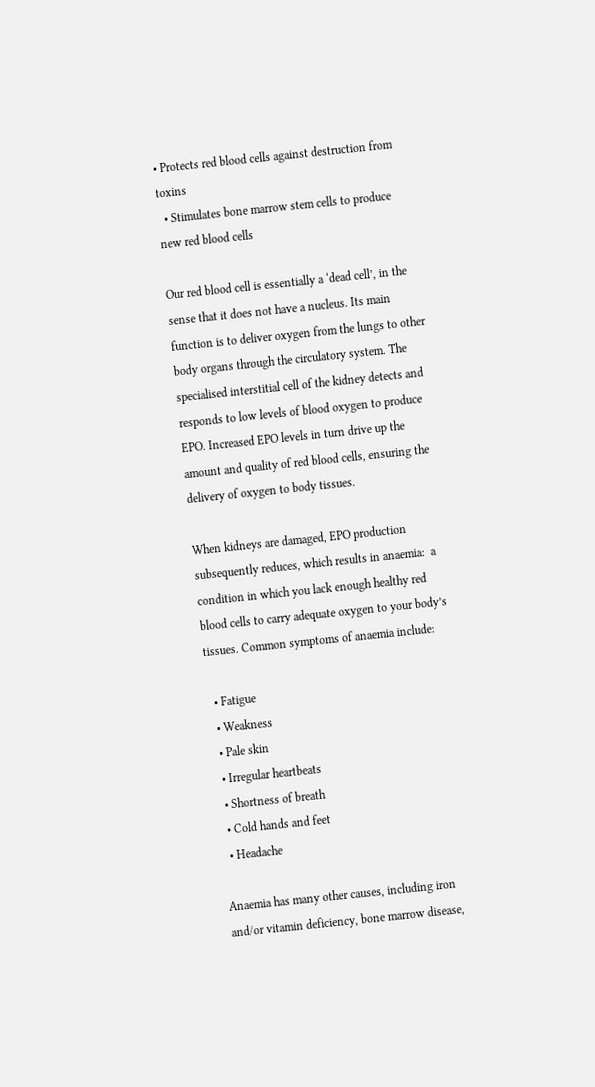• Protects red blood cells against destruction from toxins
  • Stimulates bone marrow stem cells to produce new red blood cells

Our red blood cell is essentially a ‘dead cell’, in the sense that it does not have a nucleus. Its main function is to deliver oxygen from the lungs to other body organs through the circulatory system. The specialised interstitial cell of the kidney detects and responds to low levels of blood oxygen to produce EPO. Increased EPO levels in turn drive up the amount and quality of red blood cells, ensuring the delivery of oxygen to body tissues.

When kidneys are damaged, EPO production subsequently reduces, which results in anaemia:  a condition in which you lack enough healthy red blood cells to carry adequate oxygen to your body’s tissues. Common symptoms of anaemia include:

  • Fatigue
  • Weakness
  • Pale skin
  • Irregular heartbeats
  • Shortness of breath
  • Cold hands and feet
  • Headache

Anaemia has many other causes, including iron and/or vitamin deficiency, bone marrow disease,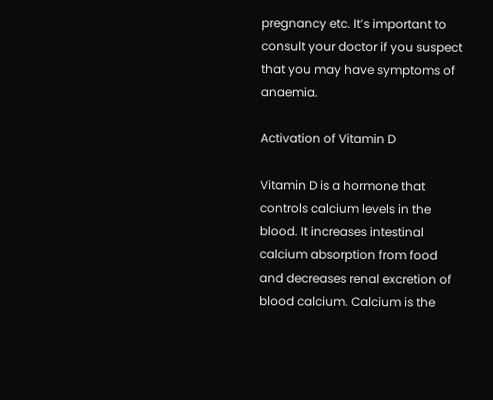pregnancy etc. It’s important to consult your doctor if you suspect that you may have symptoms of anaemia.

Activation of Vitamin D

Vitamin D is a hormone that controls calcium levels in the blood. It increases intestinal calcium absorption from food and decreases renal excretion of blood calcium. Calcium is the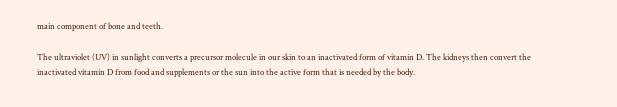main component of bone and teeth.

The ultraviolet (UV) in sunlight converts a precursor molecule in our skin to an inactivated form of vitamin D. The kidneys then convert the inactivated vitamin D from food and supplements or the sun into the active form that is needed by the body.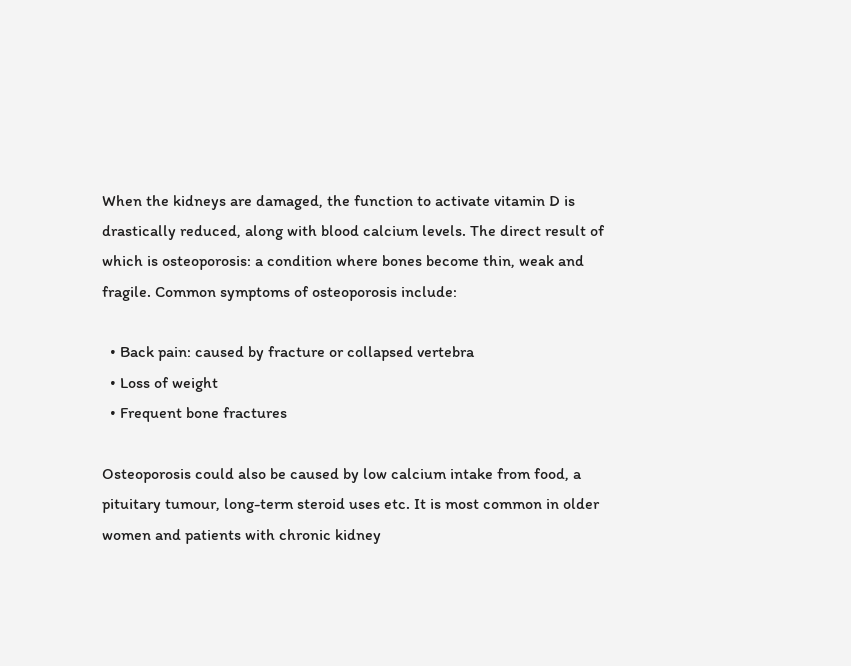When the kidneys are damaged, the function to activate vitamin D is drastically reduced, along with blood calcium levels. The direct result of which is osteoporosis: a condition where bones become thin, weak and fragile. Common symptoms of osteoporosis include:

  • Back pain: caused by fracture or collapsed vertebra
  • Loss of weight
  • Frequent bone fractures

Osteoporosis could also be caused by low calcium intake from food, a pituitary tumour, long-term steroid uses etc. It is most common in older women and patients with chronic kidney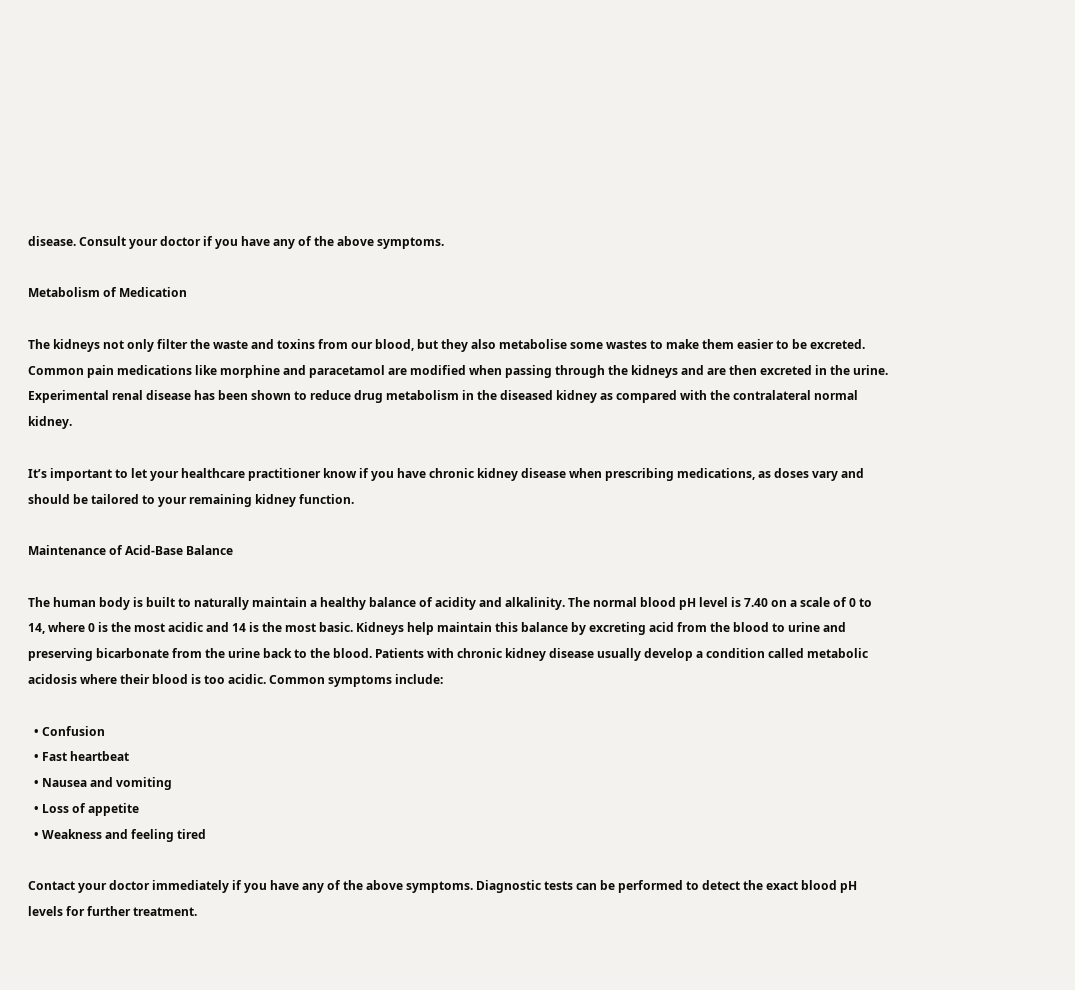disease. Consult your doctor if you have any of the above symptoms.

Metabolism of Medication

The kidneys not only filter the waste and toxins from our blood, but they also metabolise some wastes to make them easier to be excreted. Common pain medications like morphine and paracetamol are modified when passing through the kidneys and are then excreted in the urine. Experimental renal disease has been shown to reduce drug metabolism in the diseased kidney as compared with the contralateral normal kidney.

It’s important to let your healthcare practitioner know if you have chronic kidney disease when prescribing medications, as doses vary and should be tailored to your remaining kidney function.

Maintenance of Acid-Base Balance

The human body is built to naturally maintain a healthy balance of acidity and alkalinity. The normal blood pH level is 7.40 on a scale of 0 to 14, where 0 is the most acidic and 14 is the most basic. Kidneys help maintain this balance by excreting acid from the blood to urine and preserving bicarbonate from the urine back to the blood. Patients with chronic kidney disease usually develop a condition called metabolic acidosis where their blood is too acidic. Common symptoms include:

  • Confusion
  • Fast heartbeat
  • Nausea and vomiting
  • Loss of appetite
  • Weakness and feeling tired

Contact your doctor immediately if you have any of the above symptoms. Diagnostic tests can be performed to detect the exact blood pH levels for further treatment.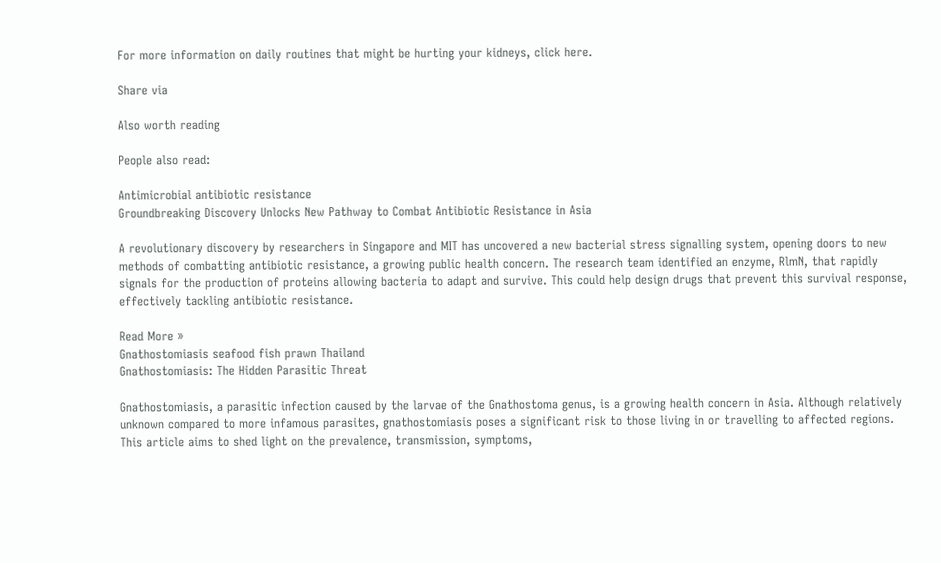For more information on daily routines that might be hurting your kidneys, click here.

Share via

Also worth reading

People also read:

Antimicrobial antibiotic resistance
Groundbreaking Discovery Unlocks New Pathway to Combat Antibiotic Resistance in Asia

A revolutionary discovery by researchers in Singapore and MIT has uncovered a new bacterial stress signalling system, opening doors to new methods of combatting antibiotic resistance, a growing public health concern. The research team identified an enzyme, RlmN, that rapidly signals for the production of proteins allowing bacteria to adapt and survive. This could help design drugs that prevent this survival response, effectively tackling antibiotic resistance.

Read More »
Gnathostomiasis seafood fish prawn Thailand
Gnathostomiasis: The Hidden Parasitic Threat

Gnathostomiasis, a parasitic infection caused by the larvae of the Gnathostoma genus, is a growing health concern in Asia. Although relatively unknown compared to more infamous parasites, gnathostomiasis poses a significant risk to those living in or travelling to affected regions. This article aims to shed light on the prevalence, transmission, symptoms,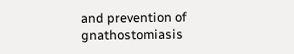and prevention of gnathostomiasis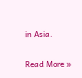in Asia.

Read More »